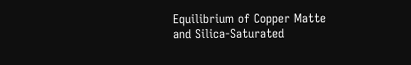Equilibrium of Copper Matte and Silica-Saturated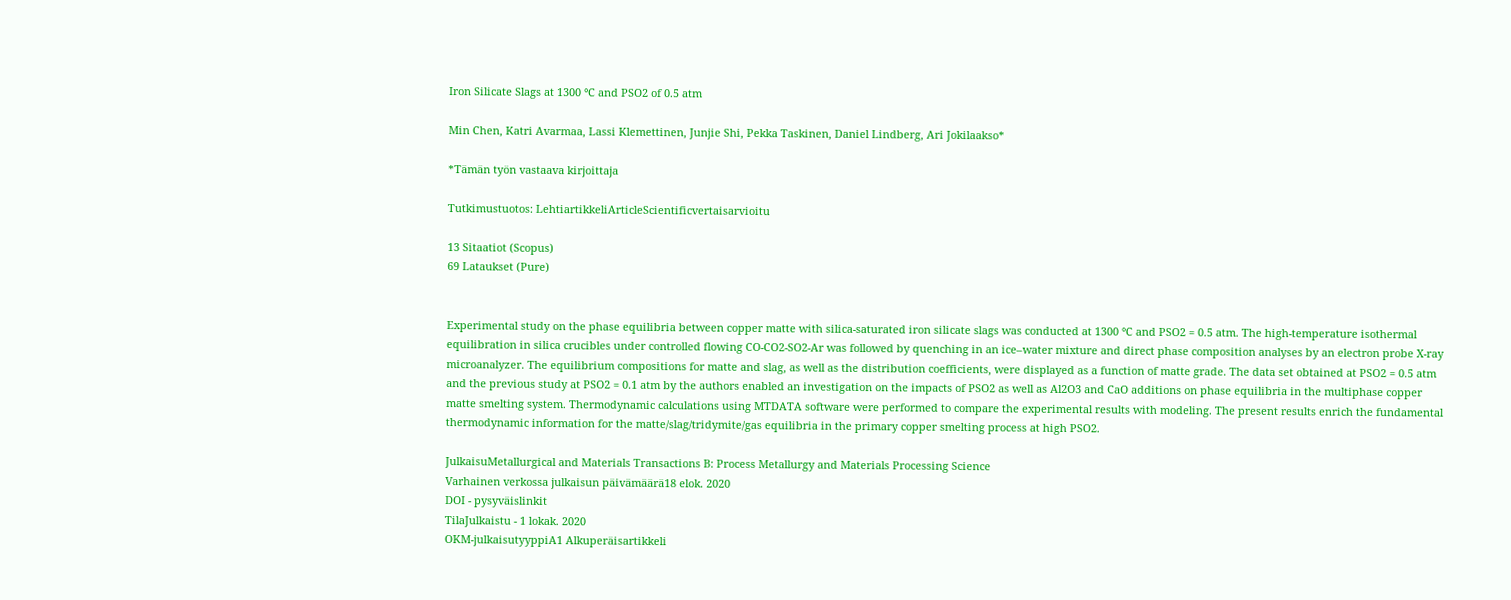Iron Silicate Slags at 1300 °C and PSO2 of 0.5 atm

Min Chen, Katri Avarmaa, Lassi Klemettinen, Junjie Shi, Pekka Taskinen, Daniel Lindberg, Ari Jokilaakso*

*Tämän työn vastaava kirjoittaja

Tutkimustuotos: LehtiartikkeliArticleScientificvertaisarvioitu

13 Sitaatiot (Scopus)
69 Lataukset (Pure)


Experimental study on the phase equilibria between copper matte with silica-saturated iron silicate slags was conducted at 1300 °C and PSO2 = 0.5 atm. The high-temperature isothermal equilibration in silica crucibles under controlled flowing CO-CO2-SO2-Ar was followed by quenching in an ice–water mixture and direct phase composition analyses by an electron probe X-ray microanalyzer. The equilibrium compositions for matte and slag, as well as the distribution coefficients, were displayed as a function of matte grade. The data set obtained at PSO2 = 0.5 atm and the previous study at PSO2 = 0.1 atm by the authors enabled an investigation on the impacts of PSO2 as well as Al2O3 and CaO additions on phase equilibria in the multiphase copper matte smelting system. Thermodynamic calculations using MTDATA software were performed to compare the experimental results with modeling. The present results enrich the fundamental thermodynamic information for the matte/slag/tridymite/gas equilibria in the primary copper smelting process at high PSO2.

JulkaisuMetallurgical and Materials Transactions B: Process Metallurgy and Materials Processing Science
Varhainen verkossa julkaisun päivämäärä18 elok. 2020
DOI - pysyväislinkit
TilaJulkaistu - 1 lokak. 2020
OKM-julkaisutyyppiA1 Alkuperäisartikkeli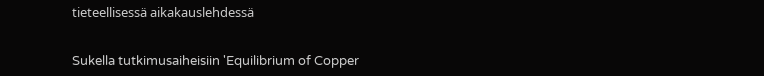tieteellisessä aikakauslehdessä


Sukella tutkimusaiheisiin 'Equilibrium of Copper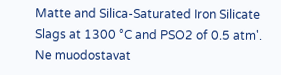Matte and Silica-Saturated Iron Silicate Slags at 1300 °C and PSO2 of 0.5 atm'. Ne muodostavat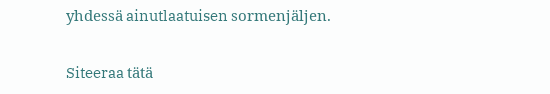yhdessä ainutlaatuisen sormenjäljen.

Siteeraa tätä